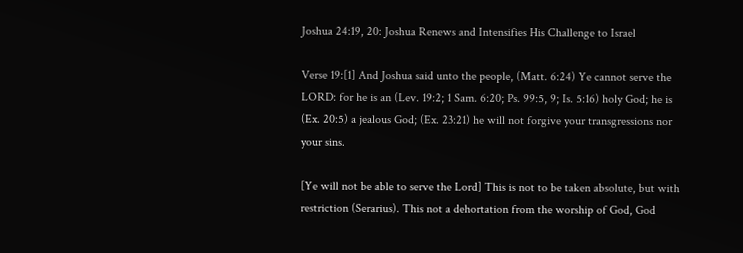Joshua 24:19, 20: Joshua Renews and Intensifies His Challenge to Israel

Verse 19:[1] And Joshua said unto the people, (Matt. 6:24) Ye cannot serve the LORD: for he is an (Lev. 19:2; 1 Sam. 6:20; Ps. 99:5, 9; Is. 5:16) holy God; he is (Ex. 20:5) a jealous God; (Ex. 23:21) he will not forgive your transgressions nor your sins.

[Ye will not be able to serve the Lord] This is not to be taken absolute, but with restriction (Serarius). This not a dehortation from the worship of God, God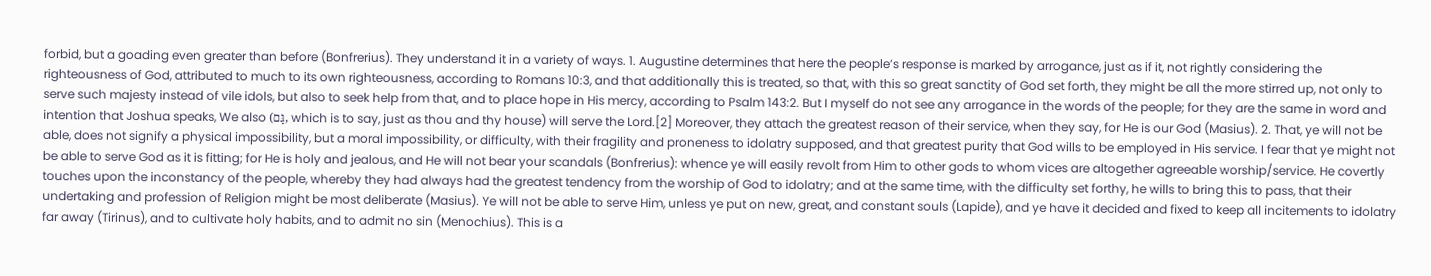forbid, but a goading even greater than before (Bonfrerius). They understand it in a variety of ways. 1. Augustine determines that here the people’s response is marked by arrogance, just as if it, not rightly considering the righteousness of God, attributed to much to its own righteousness, according to Romans 10:3, and that additionally this is treated, so that, with this so great sanctity of God set forth, they might be all the more stirred up, not only to serve such majesty instead of vile idols, but also to seek help from that, and to place hope in His mercy, according to Psalm 143:2. But I myself do not see any arrogance in the words of the people; for they are the same in word and intention that Joshua speaks, We also (גַּם, which is to say, just as thou and thy house) will serve the Lord.[2] Moreover, they attach the greatest reason of their service, when they say, for He is our God (Masius). 2. That, ye will not be able, does not signify a physical impossibility, but a moral impossibility, or difficulty, with their fragility and proneness to idolatry supposed, and that greatest purity that God wills to be employed in His service. I fear that ye might not be able to serve God as it is fitting; for He is holy and jealous, and He will not bear your scandals (Bonfrerius): whence ye will easily revolt from Him to other gods to whom vices are altogether agreeable worship/service. He covertly touches upon the inconstancy of the people, whereby they had always had the greatest tendency from the worship of God to idolatry; and at the same time, with the difficulty set forthy, he wills to bring this to pass, that their undertaking and profession of Religion might be most deliberate (Masius). Ye will not be able to serve Him, unless ye put on new, great, and constant souls (Lapide), and ye have it decided and fixed to keep all incitements to idolatry far away (Tirinus), and to cultivate holy habits, and to admit no sin (Menochius). This is a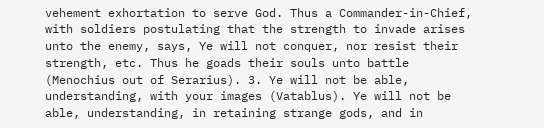vehement exhortation to serve God. Thus a Commander-in-Chief, with soldiers postulating that the strength to invade arises unto the enemy, says, Ye will not conquer, nor resist their strength, etc. Thus he goads their souls unto battle (Menochius out of Serarius). 3. Ye will not be able, understanding, with your images (Vatablus). Ye will not be able, understanding, in retaining strange gods, and in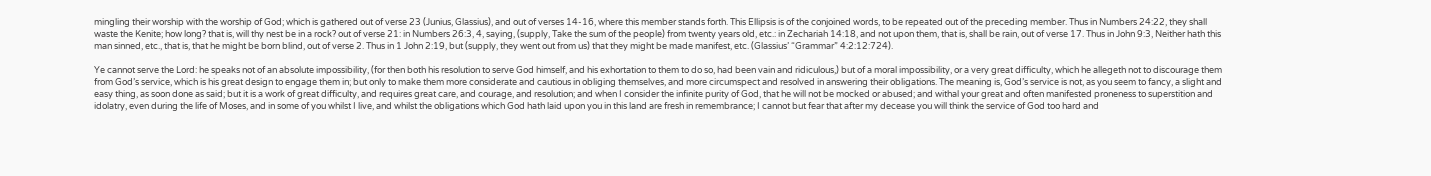mingling their worship with the worship of God; which is gathered out of verse 23 (Junius, Glassius), and out of verses 14-16, where this member stands forth. This Ellipsis is of the conjoined words, to be repeated out of the preceding member. Thus in Numbers 24:22, they shall waste the Kenite; how long? that is, will thy nest be in a rock? out of verse 21: in Numbers 26:3, 4, saying, (supply, Take the sum of the people) from twenty years old, etc.: in Zechariah 14:18, and not upon them, that is, shall be rain, out of verse 17. Thus in John 9:3, Neither hath this man sinned, etc., that is, that he might be born blind, out of verse 2. Thus in 1 John 2:19, but (supply, they went out from us) that they might be made manifest, etc. (Glassius’ “Grammar” 4:2:12:724).

Ye cannot serve the Lord: he speaks not of an absolute impossibility, (for then both his resolution to serve God himself, and his exhortation to them to do so, had been vain and ridiculous,) but of a moral impossibility, or a very great difficulty, which he allegeth not to discourage them from God’s service, which is his great design to engage them in; but only to make them more considerate and cautious in obliging themselves, and more circumspect and resolved in answering their obligations. The meaning is, God’s service is not, as you seem to fancy, a slight and easy thing, as soon done as said; but it is a work of great difficulty, and requires great care, and courage, and resolution; and when I consider the infinite purity of God, that he will not be mocked or abused; and withal your great and often manifested proneness to superstition and idolatry, even during the life of Moses, and in some of you whilst I live, and whilst the obligations which God hath laid upon you in this land are fresh in remembrance; I cannot but fear that after my decease you will think the service of God too hard and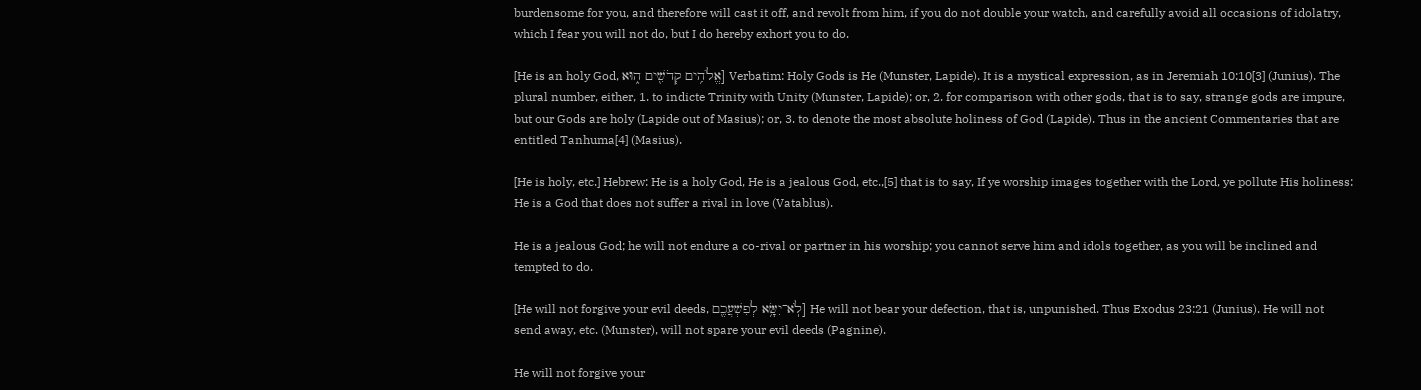burdensome for you, and therefore will cast it off, and revolt from him, if you do not double your watch, and carefully avoid all occasions of idolatry, which I fear you will not do, but I do hereby exhort you to do.

[He is an holy God, אֱלֹהִ֥ים קְדֹשִׁ֖ים ה֑וּא] Verbatim: Holy Gods is He (Munster, Lapide). It is a mystical expression, as in Jeremiah 10:10[3] (Junius). The plural number, either, 1. to indicte Trinity with Unity (Munster, Lapide); or, 2. for comparison with other gods, that is to say, strange gods are impure, but our Gods are holy (Lapide out of Masius); or, 3. to denote the most absolute holiness of God (Lapide). Thus in the ancient Commentaries that are entitled Tanhuma[4] (Masius).

[He is holy, etc.] Hebrew: He is a holy God, He is a jealous God, etc.,[5] that is to say, If ye worship images together with the Lord, ye pollute His holiness: He is a God that does not suffer a rival in love (Vatablus).

He is a jealous God; he will not endure a co-rival or partner in his worship; you cannot serve him and idols together, as you will be inclined and tempted to do.

[He will not forgive your evil deeds, לֹֽא־יִשָּׂ֥א לְפִשְׁעֲכֶ֖ם] He will not bear your defection, that is, unpunished. Thus Exodus 23:21 (Junius). He will not send away, etc. (Munster), will not spare your evil deeds (Pagnine).

He will not forgive your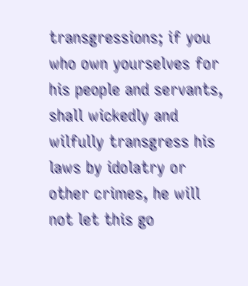transgressions; if you who own yourselves for his people and servants, shall wickedly and wilfully transgress his laws by idolatry or other crimes, he will not let this go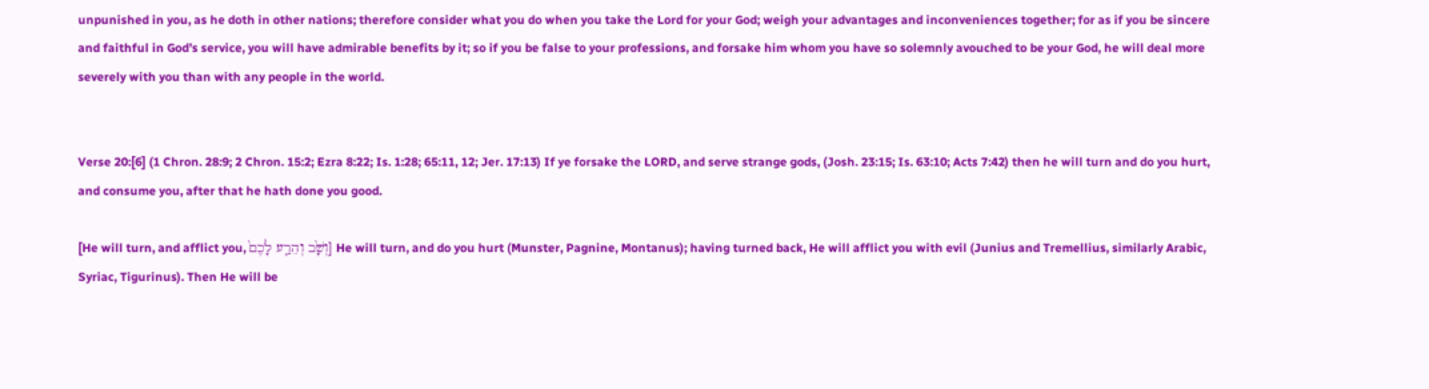unpunished in you, as he doth in other nations; therefore consider what you do when you take the Lord for your God; weigh your advantages and inconveniences together; for as if you be sincere and faithful in God’s service, you will have admirable benefits by it; so if you be false to your professions, and forsake him whom you have so solemnly avouched to be your God, he will deal more severely with you than with any people in the world.


Verse 20:[6] (1 Chron. 28:9; 2 Chron. 15:2; Ezra 8:22; Is. 1:28; 65:11, 12; Jer. 17:13) If ye forsake the LORD, and serve strange gods, (Josh. 23:15; Is. 63:10; Acts 7:42) then he will turn and do you hurt, and consume you, after that he hath done you good.

[He will turn, and afflict you, וְשָׁ֙ב וְהֵרַ֤ע לָכֶם֙] He will turn, and do you hurt (Munster, Pagnine, Montanus); having turned back, He will afflict you with evil (Junius and Tremellius, similarly Arabic, Syriac, Tigurinus). Then He will be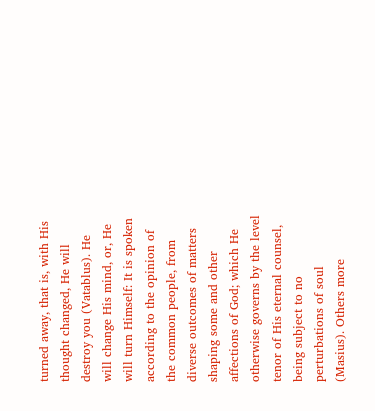turned away, that is, with His thought changed, He will destroy you (Vatablus). He will change His mind, or, He will turn Himself: It is spoken according to the opinion of the common people, from diverse outcomes of matters shaping some and other affections of God; which He otherwise governs by the level tenor of His eternal counsel, being subject to no perturbations of soul (Masius). Others more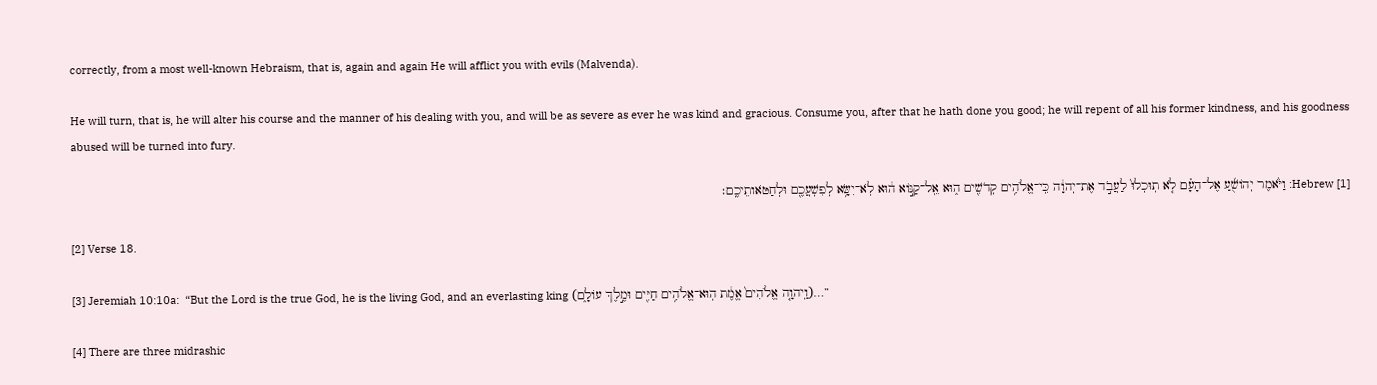correctly, from a most well-known Hebraism, that is, again and again He will afflict you with evils (Malvenda).

He will turn, that is, he will alter his course and the manner of his dealing with you, and will be as severe as ever he was kind and gracious. Consume you, after that he hath done you good; he will repent of all his former kindness, and his goodness abused will be turned into fury.

[1] Hebrew: וַיֹּ֙אמֶר יְהוֹשֻׁ֜עַ אֶל־הָעָ֗ם לֹ֤א תֽוּכְלוּ֙ לַעֲבֹ֣ד אֶת־יְהוָ֔ה כִּֽי־אֱלֹהִ֥ים קְדֹשִׁ֖ים ה֑וּא אֵֽל־קַנּ֣וֹא ה֔וּא לֹֽא־יִשָּׂ֥א לְפִשְׁעֲכֶ֖ם וּלְחַטֹּאותֵיכֶֽם׃

[2] Verse 18.

[3] Jeremiah 10:10a:  “But the Lord is the true God, he is the living God, and an everlasting king (וַֽיהוָ֤ה אֱלֹהִים֙ אֱמֶ֔ת הֽוּא־אֱלֹהִ֥ים חַיִּ֖ים וּמֶ֣לֶךְ עוֹלָ֑ם)…”

[4] There are three midrashic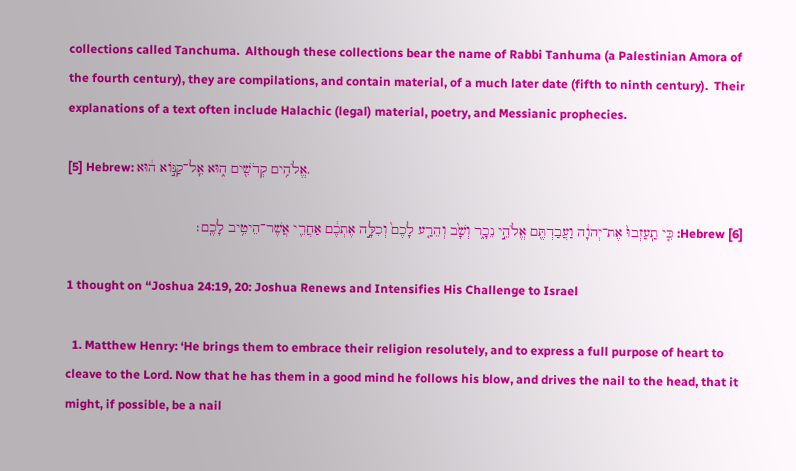collections called Tanchuma.  Although these collections bear the name of Rabbi Tanhuma (a Palestinian Amora of the fourth century), they are compilations, and contain material, of a much later date (fifth to ninth century).  Their explanations of a text often include Halachic (legal) material, poetry, and Messianic prophecies.

[5] Hebrew: אֱלֹהִ֥ים קְדֹשִׁ֖ים ה֑וּא אֵֽל־קַנּ֣וֹא ה֔וּא.

[6] Hebrew: כִּ֤י תַֽעַזְבוּ֙ אֶת־יְהוָ֔ה וַעֲבַדְתֶּ֖ם אֱלֹהֵ֣י נֵכָ֑ר וְשָׁ֙ב וְהֵרַ֤ע לָכֶם֙ וְכִלָּ֣ה אֶתְכֶ֔ם אַחֲרֵ֖י אֲשֶׁר־הֵיטִ֥יב לָכֶֽם׃

1 thought on “Joshua 24:19, 20: Joshua Renews and Intensifies His Challenge to Israel

  1. Matthew Henry: ‘He brings them to embrace their religion resolutely, and to express a full purpose of heart to cleave to the Lord. Now that he has them in a good mind he follows his blow, and drives the nail to the head, that it might, if possible, be a nail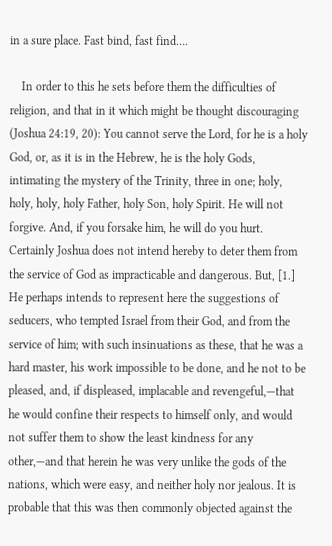in a sure place. Fast bind, fast find….

    In order to this he sets before them the difficulties of religion, and that in it which might be thought discouraging (Joshua 24:19, 20): You cannot serve the Lord, for he is a holy God, or, as it is in the Hebrew, he is the holy Gods, intimating the mystery of the Trinity, three in one; holy, holy, holy, holy Father, holy Son, holy Spirit. He will not forgive. And, if you forsake him, he will do you hurt. Certainly Joshua does not intend hereby to deter them from the service of God as impracticable and dangerous. But, [1.] He perhaps intends to represent here the suggestions of seducers, who tempted Israel from their God, and from the service of him; with such insinuations as these, that he was a hard master, his work impossible to be done, and he not to be pleased, and, if displeased, implacable and revengeful,—that he would confine their respects to himself only, and would not suffer them to show the least kindness for any other,—and that herein he was very unlike the gods of the nations, which were easy, and neither holy nor jealous. It is probable that this was then commonly objected against the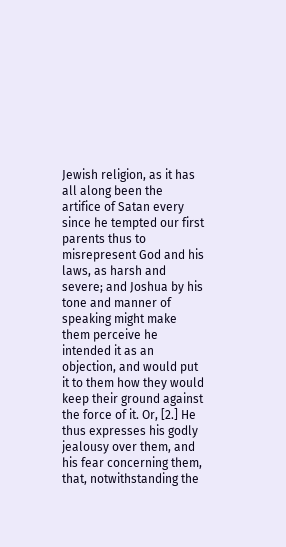Jewish religion, as it has all along been the artifice of Satan every since he tempted our first parents thus to misrepresent God and his laws, as harsh and severe; and Joshua by his tone and manner of speaking might make them perceive he intended it as an objection, and would put it to them how they would keep their ground against the force of it. Or, [2.] He thus expresses his godly jealousy over them, and his fear concerning them, that, notwithstanding the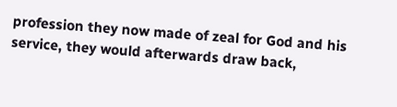profession they now made of zeal for God and his service, they would afterwards draw back,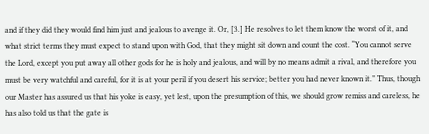and if they did they would find him just and jealous to avenge it. Or, [3.] He resolves to let them know the worst of it, and what strict terms they must expect to stand upon with God, that they might sit down and count the cost. “You cannot serve the Lord, except you put away all other gods for he is holy and jealous, and will by no means admit a rival, and therefore you must be very watchful and careful, for it is at your peril if you desert his service; better you had never known it.” Thus, though our Master has assured us that his yoke is easy, yet lest, upon the presumption of this, we should grow remiss and careless, he has also told us that the gate is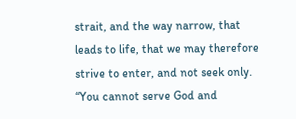strait, and the way narrow, that leads to life, that we may therefore strive to enter, and not seek only. “You cannot serve God and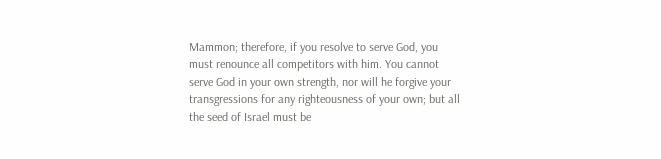Mammon; therefore, if you resolve to serve God, you must renounce all competitors with him. You cannot serve God in your own strength, nor will he forgive your transgressions for any righteousness of your own; but all the seed of Israel must be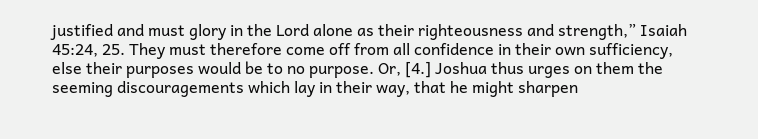justified and must glory in the Lord alone as their righteousness and strength,” Isaiah 45:24, 25. They must therefore come off from all confidence in their own sufficiency, else their purposes would be to no purpose. Or, [4.] Joshua thus urges on them the seeming discouragements which lay in their way, that he might sharpen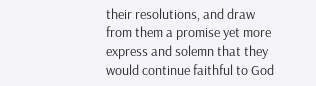their resolutions, and draw from them a promise yet more express and solemn that they would continue faithful to God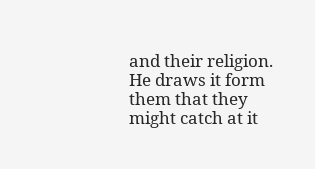and their religion. He draws it form them that they might catch at it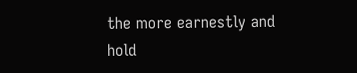the more earnestly and hold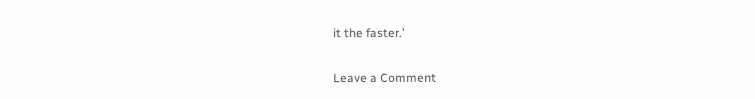it the faster.’

Leave a Comment